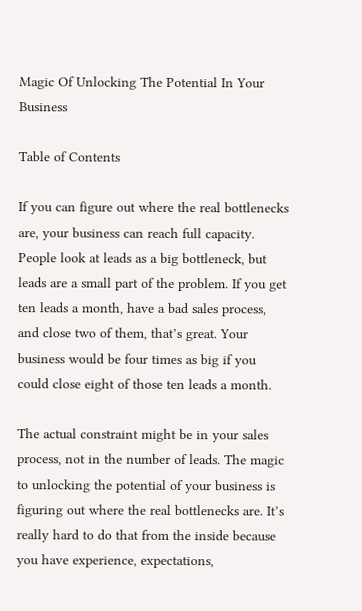Magic Of Unlocking The Potential In Your Business

Table of Contents

If you can figure out where the real bottlenecks are, your business can reach full capacity. People look at leads as a big bottleneck, but leads are a small part of the problem. If you get ten leads a month, have a bad sales process, and close two of them, that’s great. Your business would be four times as big if you could close eight of those ten leads a month.

The actual constraint might be in your sales process, not in the number of leads. The magic to unlocking the potential of your business is figuring out where the real bottlenecks are. It’s really hard to do that from the inside because you have experience, expectations,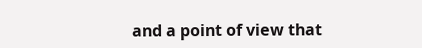and a point of view that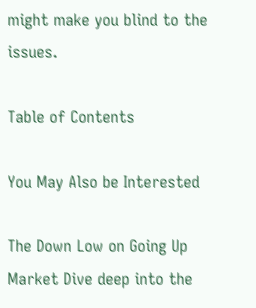might make you blind to the issues.

Table of Contents

You May Also be Interested

The Down Low on Going Up Market Dive deep into the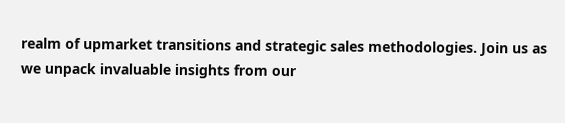realm of upmarket transitions and strategic sales methodologies. Join us as we unpack invaluable insights from our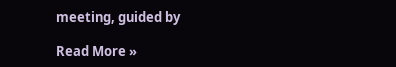meeting, guided by

Read More »